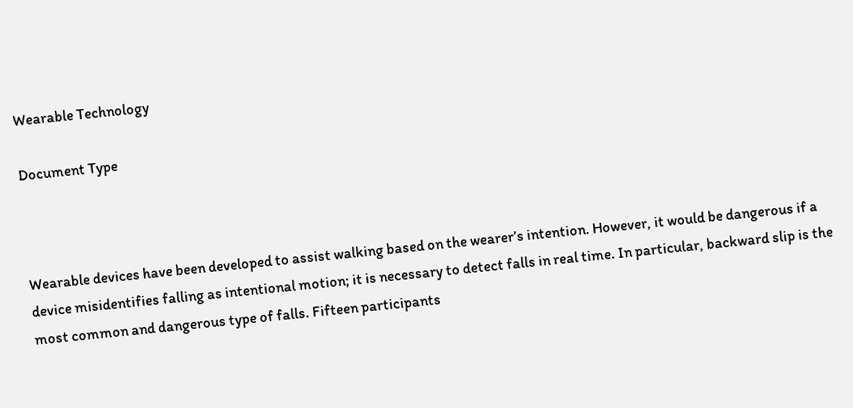Wearable Technology

Document Type



Wearable devices have been developed to assist walking based on the wearer’s intention. However, it would be dangerous if a device misidentifies falling as intentional motion; it is necessary to detect falls in real time. In particular, backward slip is the most common and dangerous type of falls. Fifteen participants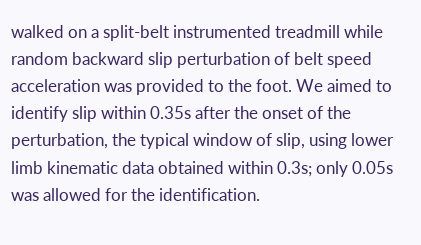walked on a split-belt instrumented treadmill while random backward slip perturbation of belt speed acceleration was provided to the foot. We aimed to identify slip within 0.35s after the onset of the perturbation, the typical window of slip, using lower limb kinematic data obtained within 0.3s; only 0.05s was allowed for the identification.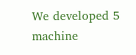We developed 5 machine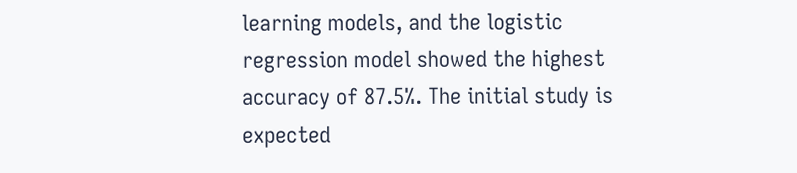learning models, and the logistic regression model showed the highest accuracy of 87.5%. The initial study is expected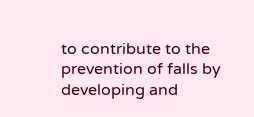to contribute to the prevention of falls by developing and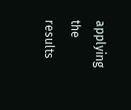applying the results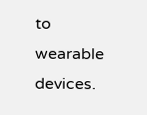to wearable devices.